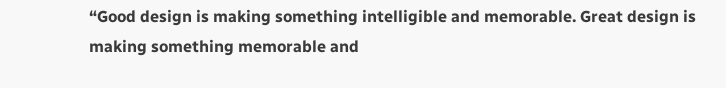“Good design is making something intelligible and memorable. Great design is making something memorable and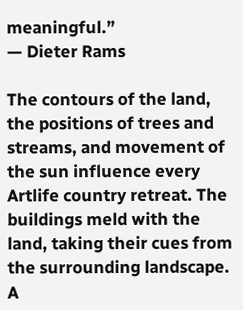meaningful.”
— Dieter Rams

The contours of the land, the positions of trees and streams, and movement of the sun influence every Artlife country retreat. The buildings meld with the land, taking their cues from the surrounding landscape. A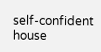self-confident house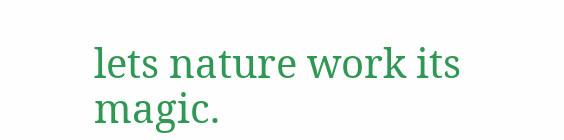lets nature work its magic.